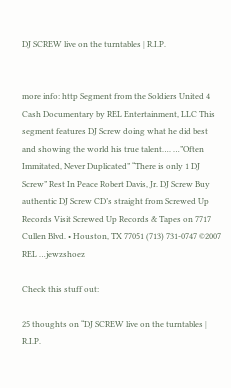DJ SCREW live on the turntables | R.I.P.


more info: http Segment from the Soldiers United 4 Cash Documentary by REL Entertainment, LLC This segment features DJ Screw doing what he did best and showing the world his true talent…. …”Often Immitated, Never Duplicated” “There is only 1 DJ Screw” Rest In Peace Robert Davis, Jr. DJ Screw Buy authentic DJ Screw CD’s straight from Screwed Up Records Visit Screwed Up Records & Tapes on 7717 Cullen Blvd. • Houston, TX 77051 (713) 731-0747 ©2007 REL …jewzshoez

Check this stuff out:

25 thoughts on “DJ SCREW live on the turntables | R.I.P.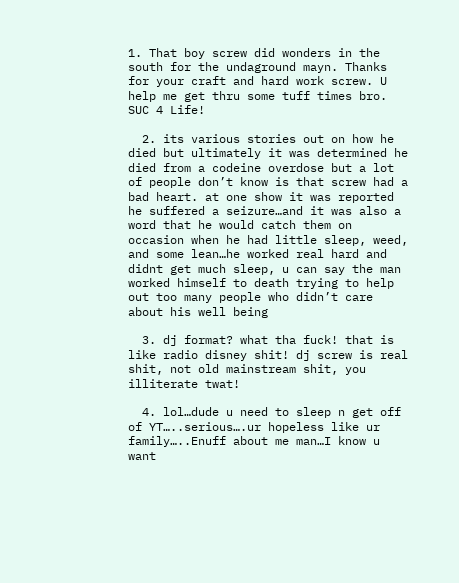1. That boy screw did wonders in the south for the undaground mayn. Thanks for your craft and hard work screw. U help me get thru some tuff times bro. SUC 4 Life!

  2. its various stories out on how he died but ultimately it was determined he died from a codeine overdose but a lot of people don’t know is that screw had a bad heart. at one show it was reported he suffered a seizure…and it was also a word that he would catch them on occasion when he had little sleep, weed, and some lean…he worked real hard and didnt get much sleep, u can say the man worked himself to death trying to help out too many people who didn’t care about his well being

  3. dj format? what tha fuck! that is like radio disney shit! dj screw is real shit, not old mainstream shit, you illiterate twat!

  4. lol…dude u need to sleep n get off of YT…..serious….ur hopeless like ur family…..Enuff about me man…I know u want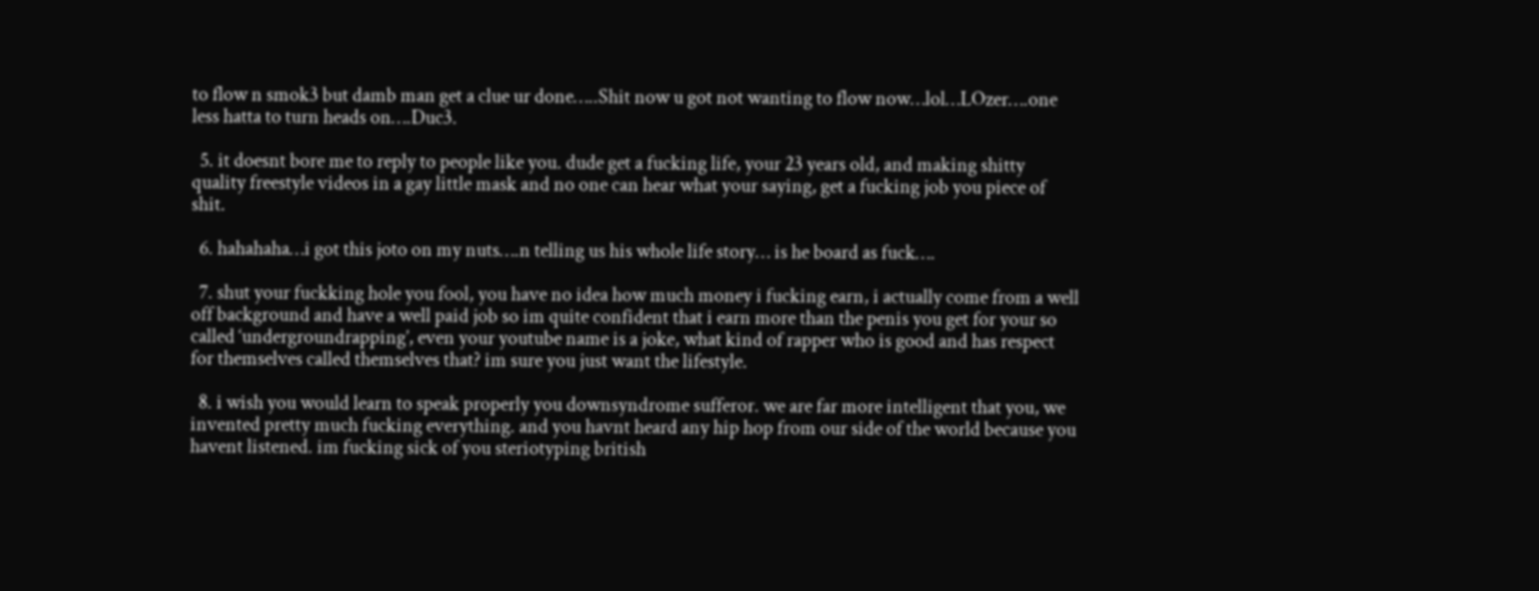to flow n smok3 but damb man get a clue ur done…..Shit now u got not wanting to flow now…lol…LOzer….one less hatta to turn heads on….Duc3.

  5. it doesnt bore me to reply to people like you. dude get a fucking life, your 23 years old, and making shitty quality freestyle videos in a gay little mask and no one can hear what your saying, get a fucking job you piece of shit.

  6. hahahaha…i got this joto on my nuts….n telling us his whole life story… is he board as fuck….

  7. shut your fuckking hole you fool, you have no idea how much money i fucking earn, i actually come from a well off background and have a well paid job so im quite confident that i earn more than the penis you get for your so called ‘undergroundrapping’, even your youtube name is a joke, what kind of rapper who is good and has respect for themselves called themselves that? im sure you just want the lifestyle.

  8. i wish you would learn to speak properly you downsyndrome sufferor. we are far more intelligent that you, we invented pretty much fucking everything. and you havnt heard any hip hop from our side of the world because you havent listened. im fucking sick of you steriotyping british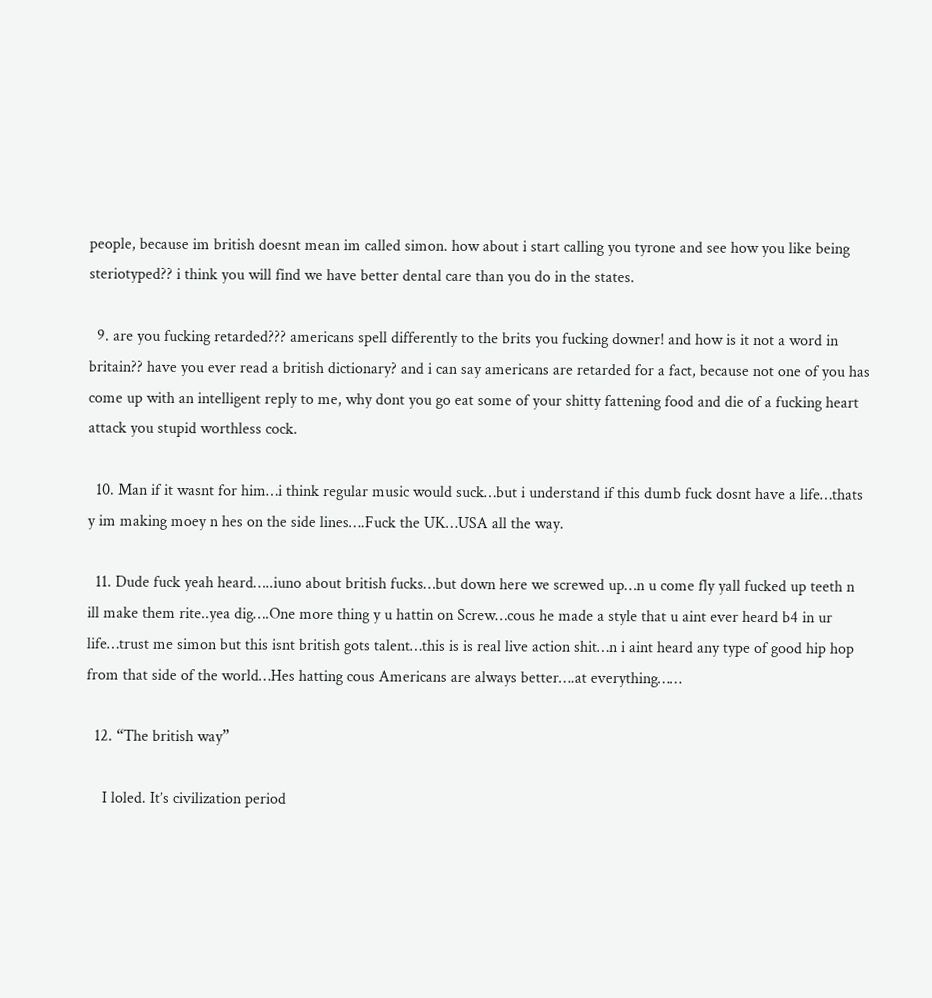people, because im british doesnt mean im called simon. how about i start calling you tyrone and see how you like being steriotyped?? i think you will find we have better dental care than you do in the states.

  9. are you fucking retarded??? americans spell differently to the brits you fucking downer! and how is it not a word in britain?? have you ever read a british dictionary? and i can say americans are retarded for a fact, because not one of you has come up with an intelligent reply to me, why dont you go eat some of your shitty fattening food and die of a fucking heart attack you stupid worthless cock.

  10. Man if it wasnt for him…i think regular music would suck…but i understand if this dumb fuck dosnt have a life…thats y im making moey n hes on the side lines….Fuck the UK…USA all the way.

  11. Dude fuck yeah heard…..iuno about british fucks…but down here we screwed up…n u come fly yall fucked up teeth n ill make them rite..yea dig….One more thing y u hattin on Screw…cous he made a style that u aint ever heard b4 in ur life…trust me simon but this isnt british gots talent…this is is real live action shit…n i aint heard any type of good hip hop from that side of the world…Hes hatting cous Americans are always better….at everything……

  12. “The british way”

    I loled. It’s civilization period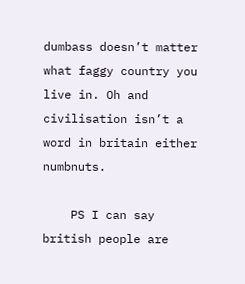dumbass doesn’t matter what faggy country you live in. Oh and civilisation isn’t a word in britain either numbnuts.

    PS I can say british people are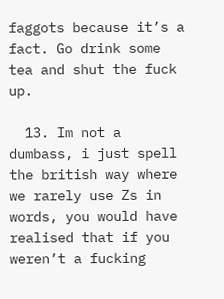faggots because it’s a fact. Go drink some tea and shut the fuck up.

  13. Im not a dumbass, i just spell the british way where we rarely use Zs in words, you would have realised that if you weren’t a fucking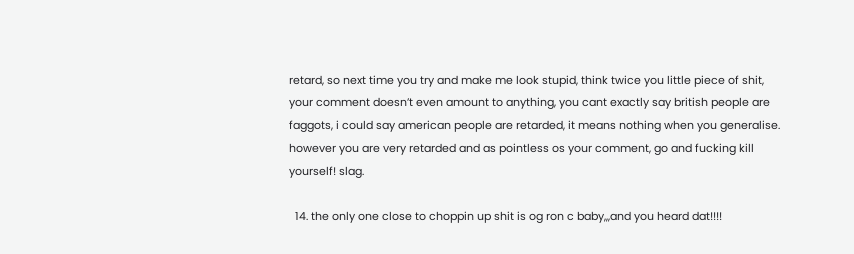retard, so next time you try and make me look stupid, think twice you little piece of shit, your comment doesn’t even amount to anything, you cant exactly say british people are faggots, i could say american people are retarded, it means nothing when you generalise. however you are very retarded and as pointless os your comment, go and fucking kill yourself! slag.

  14. the only one close to choppin up shit is og ron c baby,,,and you heard dat!!!!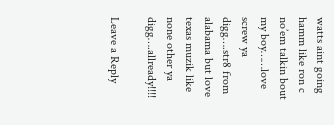watts aint going hamm like ron c no’em talkin bout my boy……love screw ya digg….str8 from alabama but love texas muzik like none other ya digg….allready!!!!

Leave a Reply